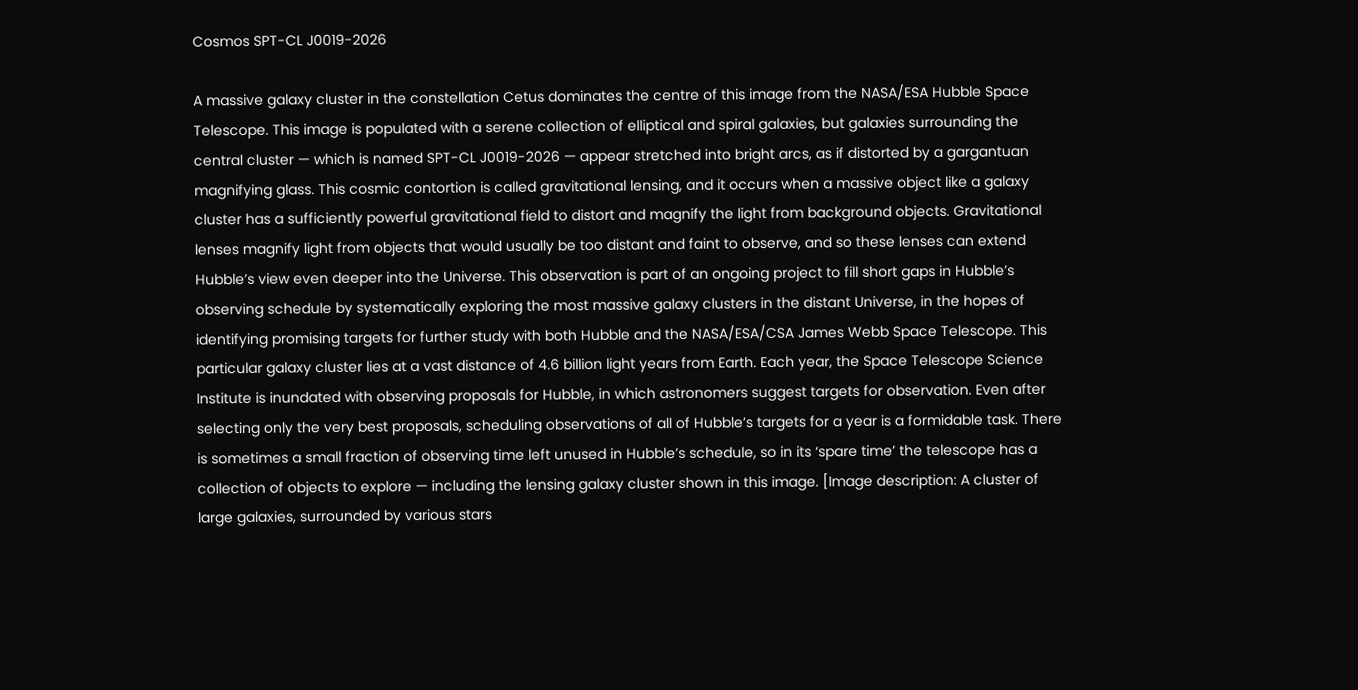Cosmos SPT-CL J0019-2026

A massive galaxy cluster in the constellation Cetus dominates the centre of this image from the NASA/ESA Hubble Space Telescope. This image is populated with a serene collection of elliptical and spiral galaxies, but galaxies surrounding the central cluster — which is named SPT-CL J0019-2026 — appear stretched into bright arcs, as if distorted by a gargantuan magnifying glass. This cosmic contortion is called gravitational lensing, and it occurs when a massive object like a galaxy cluster has a sufficiently powerful gravitational field to distort and magnify the light from background objects. Gravitational lenses magnify light from objects that would usually be too distant and faint to observe, and so these lenses can extend Hubble’s view even deeper into the Universe. This observation is part of an ongoing project to fill short gaps in Hubble’s observing schedule by systematically exploring the most massive galaxy clusters in the distant Universe, in the hopes of identifying promising targets for further study with both Hubble and the NASA/ESA/CSA James Webb Space Telescope. This particular galaxy cluster lies at a vast distance of 4.6 billion light years from Earth. Each year, the Space Telescope Science Institute is inundated with observing proposals for Hubble, in which astronomers suggest targets for observation. Even after selecting only the very best proposals, scheduling observations of all of Hubble’s targets for a year is a formidable task. There is sometimes a small fraction of observing time left unused in Hubble’s schedule, so in its ‘spare time’ the telescope has a collection of objects to explore — including the lensing galaxy cluster shown in this image. [Image description: A cluster of large galaxies, surrounded by various stars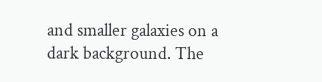and smaller galaxies on a dark background. The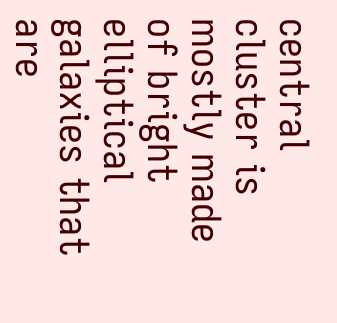central cluster is mostly made of bright elliptical galaxies that are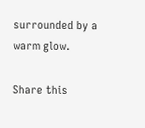surrounded by a warm glow.

Share this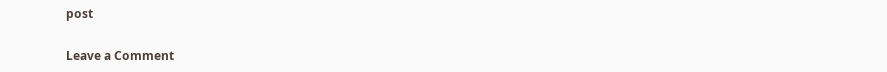post

Leave a Comment